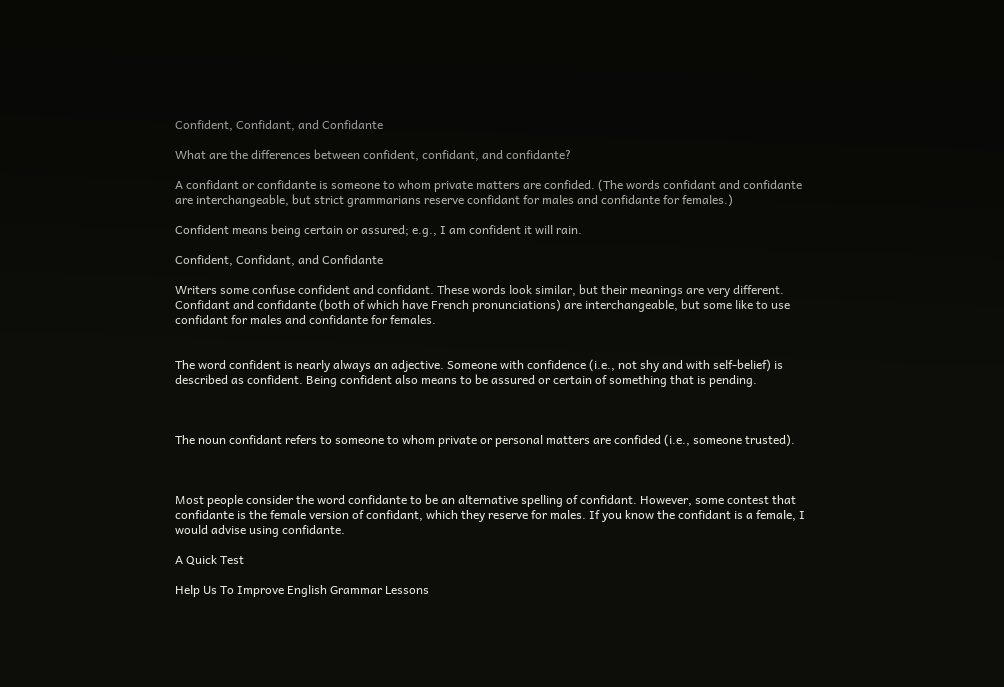Confident, Confidant, and Confidante

What are the differences between confident, confidant, and confidante?

A confidant or confidante is someone to whom private matters are confided. (The words confidant and confidante are interchangeable, but strict grammarians reserve confidant for males and confidante for females.)

Confident means being certain or assured; e.g., I am confident it will rain.

Confident, Confidant, and Confidante

Writers some confuse confident and confidant. These words look similar, but their meanings are very different. Confidant and confidante (both of which have French pronunciations) are interchangeable, but some like to use confidant for males and confidante for females.


The word confident is nearly always an adjective. Someone with confidence (i.e., not shy and with self-belief) is described as confident. Being confident also means to be assured or certain of something that is pending.



The noun confidant refers to someone to whom private or personal matters are confided (i.e., someone trusted).



Most people consider the word confidante to be an alternative spelling of confidant. However, some contest that confidante is the female version of confidant, which they reserve for males. If you know the confidant is a female, I would advise using confidante.

A Quick Test

Help Us To Improve English Grammar Lessons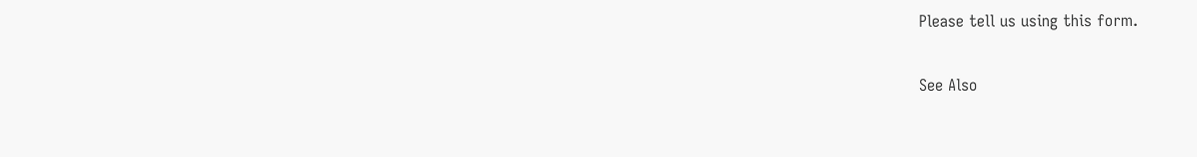Please tell us using this form.

See Also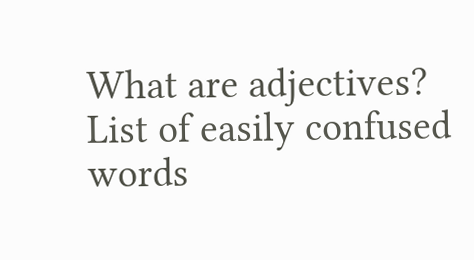What are adjectives? List of easily confused words